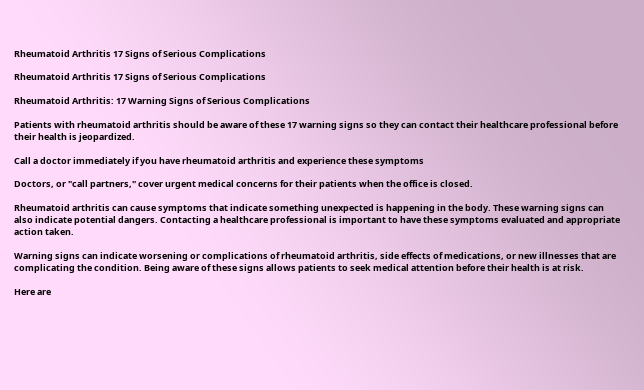Rheumatoid Arthritis 17 Signs of Serious Complications

Rheumatoid Arthritis 17 Signs of Serious Complications

Rheumatoid Arthritis: 17 Warning Signs of Serious Complications

Patients with rheumatoid arthritis should be aware of these 17 warning signs so they can contact their healthcare professional before their health is jeopardized.

Call a doctor immediately if you have rheumatoid arthritis and experience these symptoms

Doctors, or "call partners," cover urgent medical concerns for their patients when the office is closed.

Rheumatoid arthritis can cause symptoms that indicate something unexpected is happening in the body. These warning signs can also indicate potential dangers. Contacting a healthcare professional is important to have these symptoms evaluated and appropriate action taken.

Warning signs can indicate worsening or complications of rheumatoid arthritis, side effects of medications, or new illnesses that are complicating the condition. Being aware of these signs allows patients to seek medical attention before their health is at risk.

Here are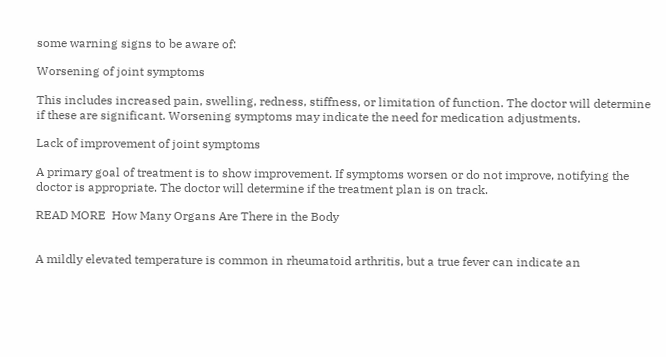some warning signs to be aware of:

Worsening of joint symptoms

This includes increased pain, swelling, redness, stiffness, or limitation of function. The doctor will determine if these are significant. Worsening symptoms may indicate the need for medication adjustments.

Lack of improvement of joint symptoms

A primary goal of treatment is to show improvement. If symptoms worsen or do not improve, notifying the doctor is appropriate. The doctor will determine if the treatment plan is on track.

READ MORE  How Many Organs Are There in the Body


A mildly elevated temperature is common in rheumatoid arthritis, but a true fever can indicate an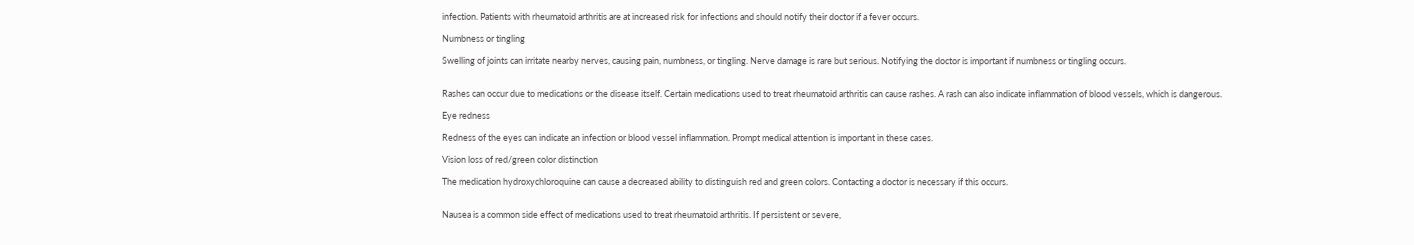infection. Patients with rheumatoid arthritis are at increased risk for infections and should notify their doctor if a fever occurs.

Numbness or tingling

Swelling of joints can irritate nearby nerves, causing pain, numbness, or tingling. Nerve damage is rare but serious. Notifying the doctor is important if numbness or tingling occurs.


Rashes can occur due to medications or the disease itself. Certain medications used to treat rheumatoid arthritis can cause rashes. A rash can also indicate inflammation of blood vessels, which is dangerous.

Eye redness

Redness of the eyes can indicate an infection or blood vessel inflammation. Prompt medical attention is important in these cases.

Vision loss of red/green color distinction

The medication hydroxychloroquine can cause a decreased ability to distinguish red and green colors. Contacting a doctor is necessary if this occurs.


Nausea is a common side effect of medications used to treat rheumatoid arthritis. If persistent or severe,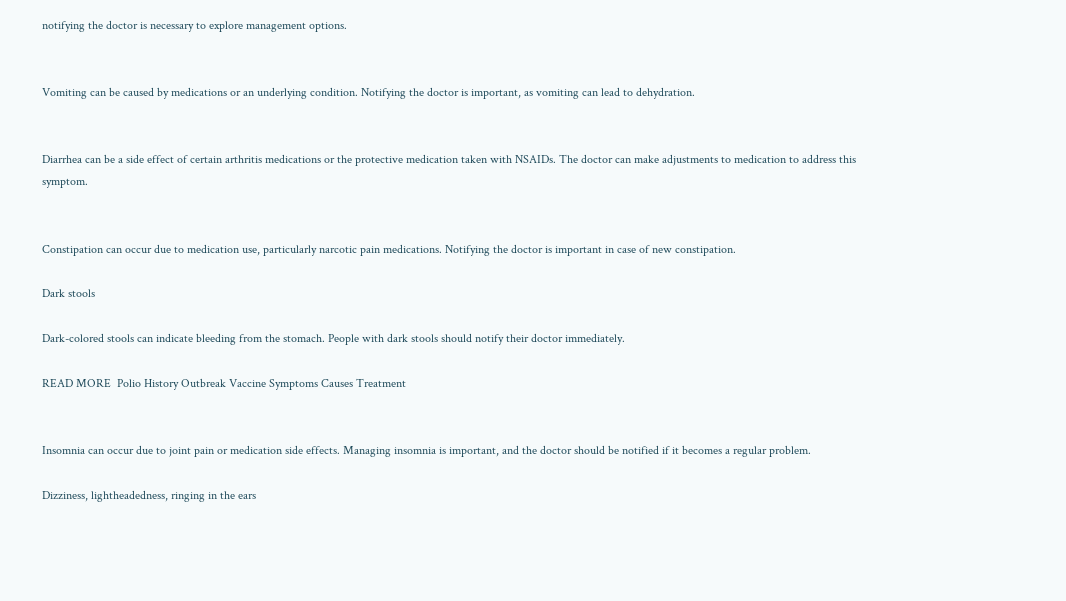notifying the doctor is necessary to explore management options.


Vomiting can be caused by medications or an underlying condition. Notifying the doctor is important, as vomiting can lead to dehydration.


Diarrhea can be a side effect of certain arthritis medications or the protective medication taken with NSAIDs. The doctor can make adjustments to medication to address this symptom.


Constipation can occur due to medication use, particularly narcotic pain medications. Notifying the doctor is important in case of new constipation.

Dark stools

Dark-colored stools can indicate bleeding from the stomach. People with dark stools should notify their doctor immediately.

READ MORE  Polio History Outbreak Vaccine Symptoms Causes Treatment


Insomnia can occur due to joint pain or medication side effects. Managing insomnia is important, and the doctor should be notified if it becomes a regular problem.

Dizziness, lightheadedness, ringing in the ears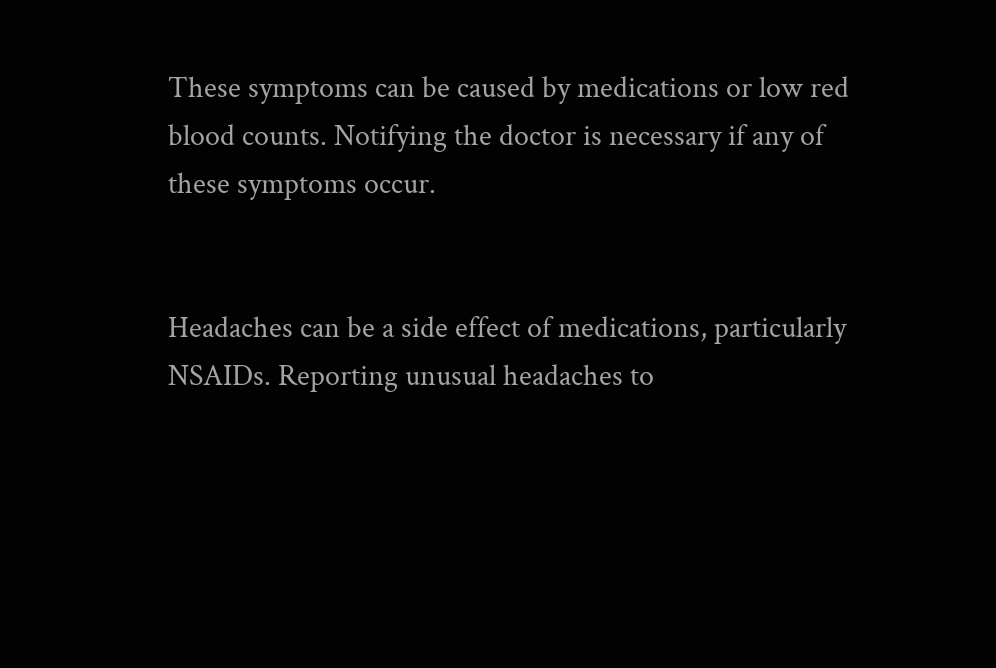These symptoms can be caused by medications or low red blood counts. Notifying the doctor is necessary if any of these symptoms occur.


Headaches can be a side effect of medications, particularly NSAIDs. Reporting unusual headaches to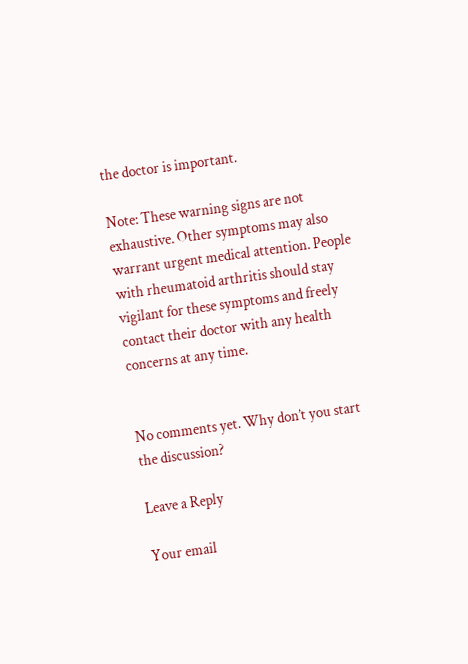the doctor is important.

Note: These warning signs are not exhaustive. Other symptoms may also warrant urgent medical attention. People with rheumatoid arthritis should stay vigilant for these symptoms and freely contact their doctor with any health concerns at any time.


No comments yet. Why don’t you start the discussion?

Leave a Reply

Your email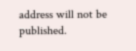address will not be published.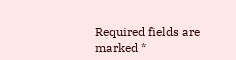Required fields are marked *